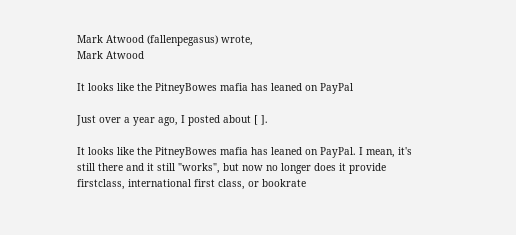Mark Atwood (fallenpegasus) wrote,
Mark Atwood

It looks like the PitneyBowes mafia has leaned on PayPal

Just over a year ago, I posted about [ ].

It looks like the PitneyBowes mafia has leaned on PayPal. I mean, it's still there and it still "works", but now no longer does it provide firstclass, international first class, or bookrate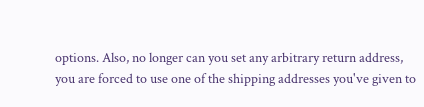options. Also, no longer can you set any arbitrary return address, you are forced to use one of the shipping addresses you've given to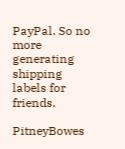PayPal. So no more generating shipping labels for friends.

PitneyBowes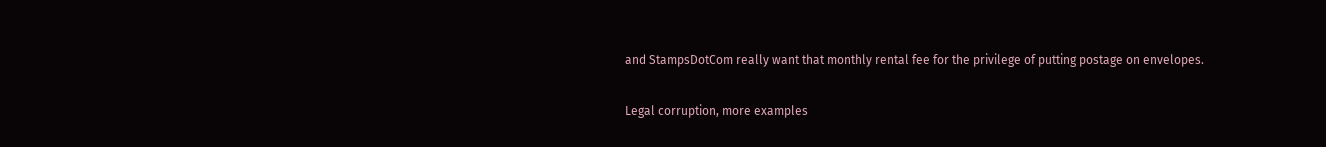and StampsDotCom really want that monthly rental fee for the privilege of putting postage on envelopes.

Legal corruption, more examples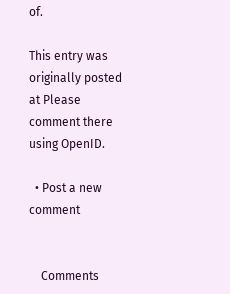of.

This entry was originally posted at Please comment there using OpenID.

  • Post a new comment


    Comments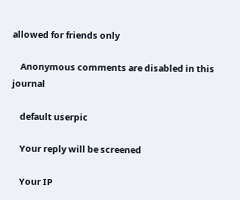allowed for friends only

    Anonymous comments are disabled in this journal

    default userpic

    Your reply will be screened

    Your IP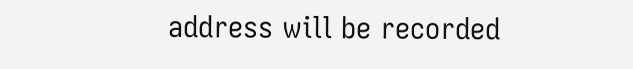address will be recorded